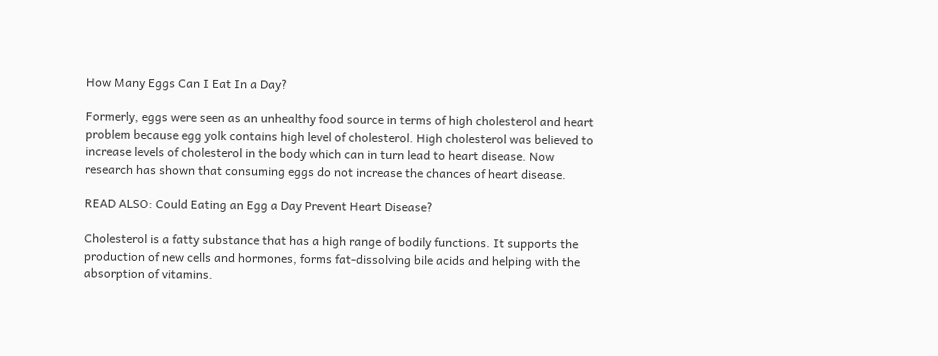How Many Eggs Can I Eat In a Day?

Formerly, eggs were seen as an unhealthy food source in terms of high cholesterol and heart problem because egg yolk contains high level of cholesterol. High cholesterol was believed to increase levels of cholesterol in the body which can in turn lead to heart disease. Now research has shown that consuming eggs do not increase the chances of heart disease.

READ ALSO: Could Eating an Egg a Day Prevent Heart Disease?

Cholesterol is a fatty substance that has a high range of bodily functions. It supports the production of new cells and hormones, forms fat-dissolving bile acids and helping with the absorption of vitamins.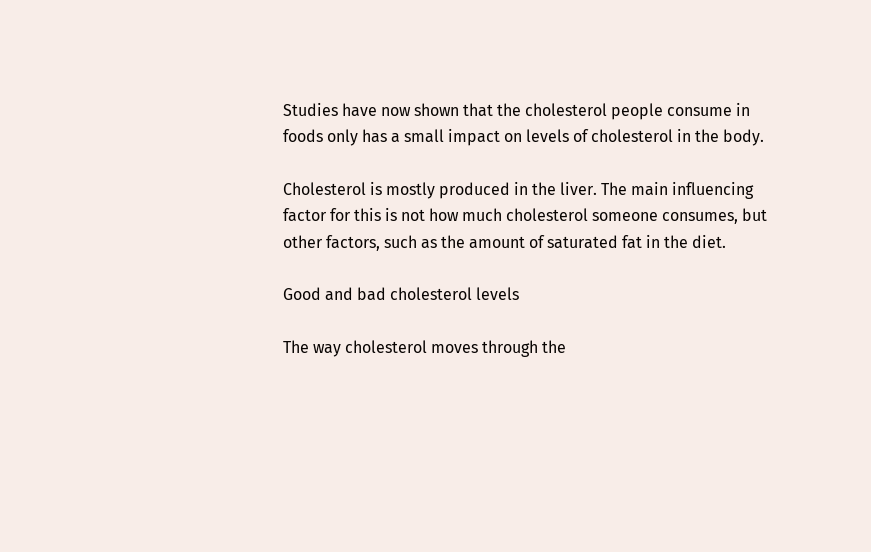Studies have now shown that the cholesterol people consume in foods only has a small impact on levels of cholesterol in the body.

Cholesterol is mostly produced in the liver. The main influencing factor for this is not how much cholesterol someone consumes, but other factors, such as the amount of saturated fat in the diet.

Good and bad cholesterol levels

The way cholesterol moves through the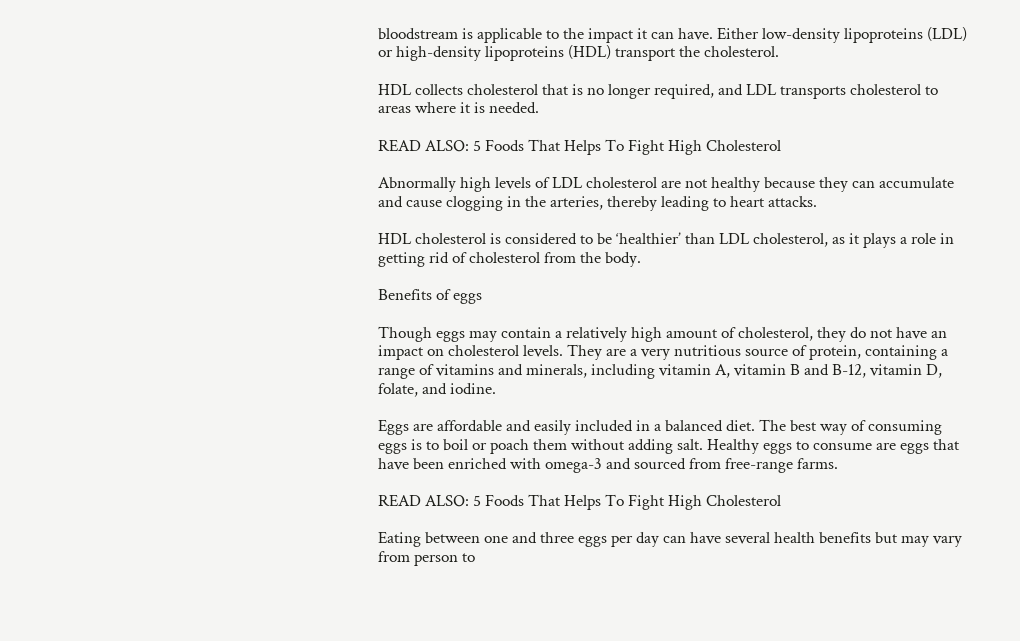bloodstream is applicable to the impact it can have. Either low-density lipoproteins (LDL) or high-density lipoproteins (HDL) transport the cholesterol.

HDL collects cholesterol that is no longer required, and LDL transports cholesterol to areas where it is needed.

READ ALSO: 5 Foods That Helps To Fight High Cholesterol

Abnormally high levels of LDL cholesterol are not healthy because they can accumulate and cause clogging in the arteries, thereby leading to heart attacks.

HDL cholesterol is considered to be ‘healthier’ than LDL cholesterol, as it plays a role in getting rid of cholesterol from the body.

Benefits of eggs

Though eggs may contain a relatively high amount of cholesterol, they do not have an impact on cholesterol levels. They are a very nutritious source of protein, containing a range of vitamins and minerals, including vitamin A, vitamin B and B-12, vitamin D, folate, and iodine.

Eggs are affordable and easily included in a balanced diet. The best way of consuming eggs is to boil or poach them without adding salt. Healthy eggs to consume are eggs that have been enriched with omega-3 and sourced from free-range farms.

READ ALSO: 5 Foods That Helps To Fight High Cholesterol

Eating between one and three eggs per day can have several health benefits but may vary from person to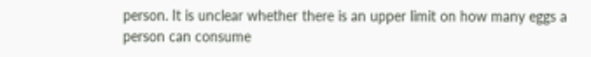person. It is unclear whether there is an upper limit on how many eggs a person can consume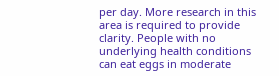per day. More research in this area is required to provide clarity. People with no underlying health conditions can eat eggs in moderate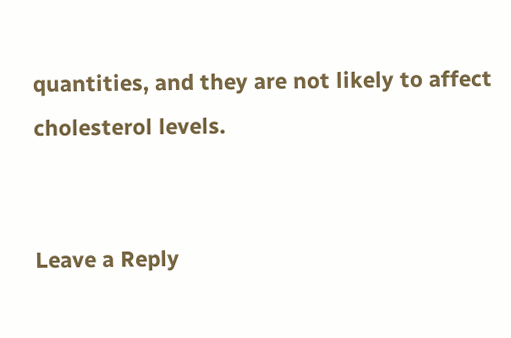quantities, and they are not likely to affect cholesterol levels.


Leave a Reply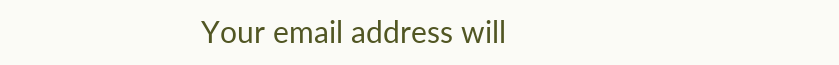Your email address will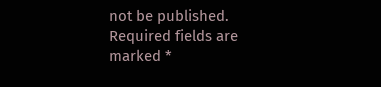not be published. Required fields are marked *